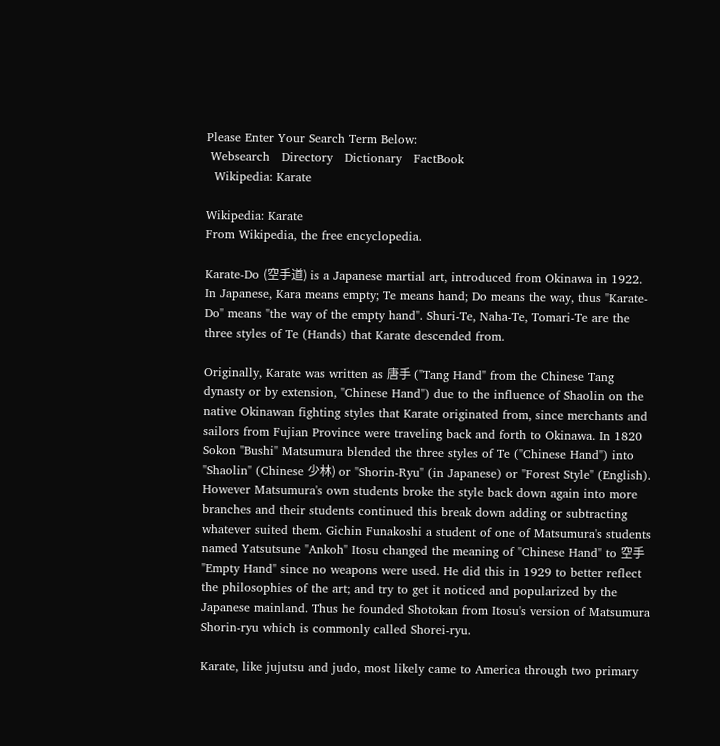Please Enter Your Search Term Below:
 Websearch   Directory   Dictionary   FactBook
  Wikipedia: Karate

Wikipedia: Karate
From Wikipedia, the free encyclopedia.

Karate-Do (空手道) is a Japanese martial art, introduced from Okinawa in 1922. In Japanese, Kara means empty; Te means hand; Do means the way, thus "Karate-Do" means "the way of the empty hand". Shuri-Te, Naha-Te, Tomari-Te are the three styles of Te (Hands) that Karate descended from.

Originally, Karate was written as 唐手 ("Tang Hand" from the Chinese Tang dynasty or by extension, "Chinese Hand") due to the influence of Shaolin on the native Okinawan fighting styles that Karate originated from, since merchants and sailors from Fujian Province were traveling back and forth to Okinawa. In 1820 Sokon "Bushi" Matsumura blended the three styles of Te ("Chinese Hand") into "Shaolin" (Chinese 少林) or "Shorin-Ryu" (in Japanese) or "Forest Style" (English). However Matsumura's own students broke the style back down again into more branches and their students continued this break down adding or subtracting whatever suited them. Gichin Funakoshi a student of one of Matsumura's students named Yatsutsune "Ankoh" Itosu changed the meaning of "Chinese Hand" to 空手 "Empty Hand" since no weapons were used. He did this in 1929 to better reflect the philosophies of the art; and try to get it noticed and popularized by the Japanese mainland. Thus he founded Shotokan from Itosu's version of Matsumura Shorin-ryu which is commonly called Shorei-ryu.

Karate, like jujutsu and judo, most likely came to America through two primary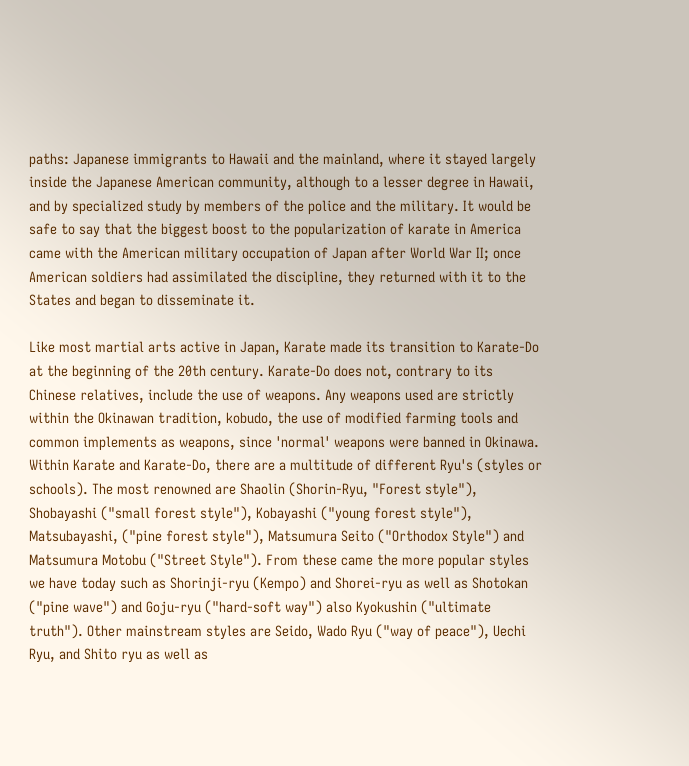paths: Japanese immigrants to Hawaii and the mainland, where it stayed largely inside the Japanese American community, although to a lesser degree in Hawaii, and by specialized study by members of the police and the military. It would be safe to say that the biggest boost to the popularization of karate in America came with the American military occupation of Japan after World War II; once American soldiers had assimilated the discipline, they returned with it to the States and began to disseminate it.

Like most martial arts active in Japan, Karate made its transition to Karate-Do at the beginning of the 20th century. Karate-Do does not, contrary to its Chinese relatives, include the use of weapons. Any weapons used are strictly within the Okinawan tradition, kobudo, the use of modified farming tools and common implements as weapons, since 'normal' weapons were banned in Okinawa. Within Karate and Karate-Do, there are a multitude of different Ryu's (styles or schools). The most renowned are Shaolin (Shorin-Ryu, "Forest style"), Shobayashi ("small forest style"), Kobayashi ("young forest style"), Matsubayashi, ("pine forest style"), Matsumura Seito ("Orthodox Style") and Matsumura Motobu ("Street Style"). From these came the more popular styles we have today such as Shorinji-ryu (Kempo) and Shorei-ryu as well as Shotokan ("pine wave") and Goju-ryu ("hard-soft way") also Kyokushin ("ultimate truth"). Other mainstream styles are Seido, Wado Ryu ("way of peace"), Uechi Ryu, and Shito ryu as well as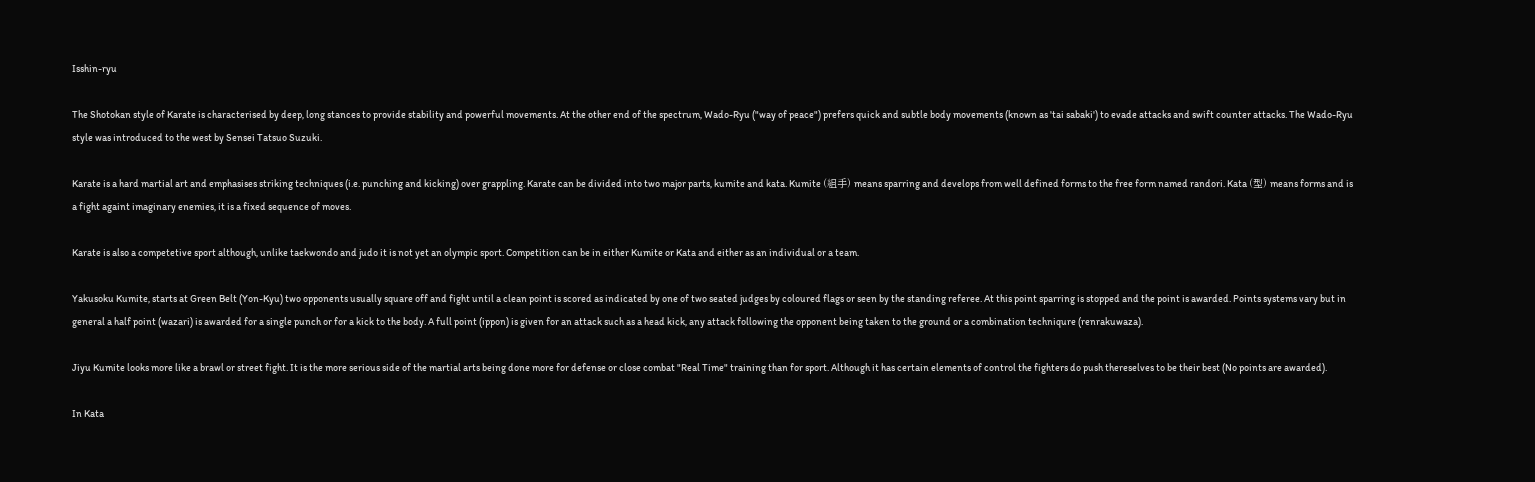Isshin-ryu

The Shotokan style of Karate is characterised by deep, long stances to provide stability and powerful movements. At the other end of the spectrum, Wado-Ryu ("way of peace") prefers quick and subtle body movements (known as 'tai sabaki') to evade attacks and swift counter attacks. The Wado-Ryu style was introduced to the west by Sensei Tatsuo Suzuki.

Karate is a hard martial art and emphasises striking techniques (i.e. punching and kicking) over grappling. Karate can be divided into two major parts, kumite and kata. Kumite (組手) means sparring and develops from well defined forms to the free form named randori. Kata (型) means forms and is a fight againt imaginary enemies, it is a fixed sequence of moves.

Karate is also a competetive sport although, unlike taekwondo and judo it is not yet an olympic sport. Competition can be in either Kumite or Kata and either as an individual or a team.

Yakusoku Kumite, starts at Green Belt (Yon-Kyu) two opponents usually square off and fight until a clean point is scored as indicated by one of two seated judges by coloured flags or seen by the standing referee. At this point sparring is stopped and the point is awarded. Points systems vary but in general a half point (wazari) is awarded for a single punch or for a kick to the body. A full point (ippon) is given for an attack such as a head kick, any attack following the opponent being taken to the ground or a combination techniqure (renrakuwaza).

Jiyu Kumite looks more like a brawl or street fight. It is the more serious side of the martial arts being done more for defense or close combat "Real Time" training than for sport. Although it has certain elements of control the fighters do push thereselves to be their best (No points are awarded).

In Kata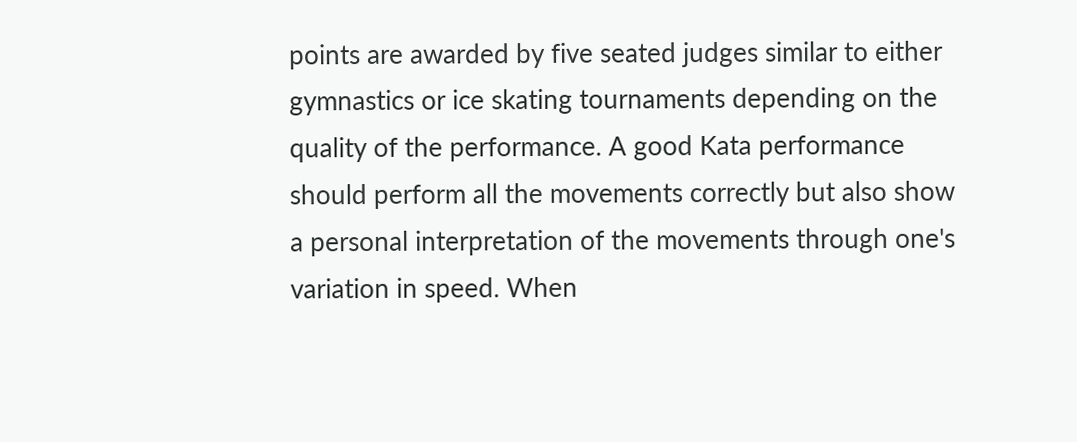points are awarded by five seated judges similar to either gymnastics or ice skating tournaments depending on the quality of the performance. A good Kata performance should perform all the movements correctly but also show a personal interpretation of the movements through one's variation in speed. When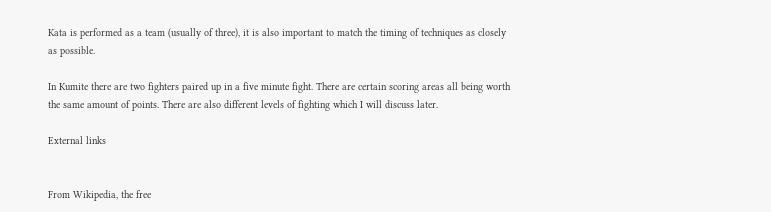Kata is performed as a team (usually of three), it is also important to match the timing of techniques as closely as possible.

In Kumite there are two fighters paired up in a five minute fight. There are certain scoring areas all being worth the same amount of points. There are also different levels of fighting which I will discuss later.

External links


From Wikipedia, the free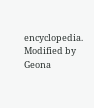encyclopedia.
Modified by Geona